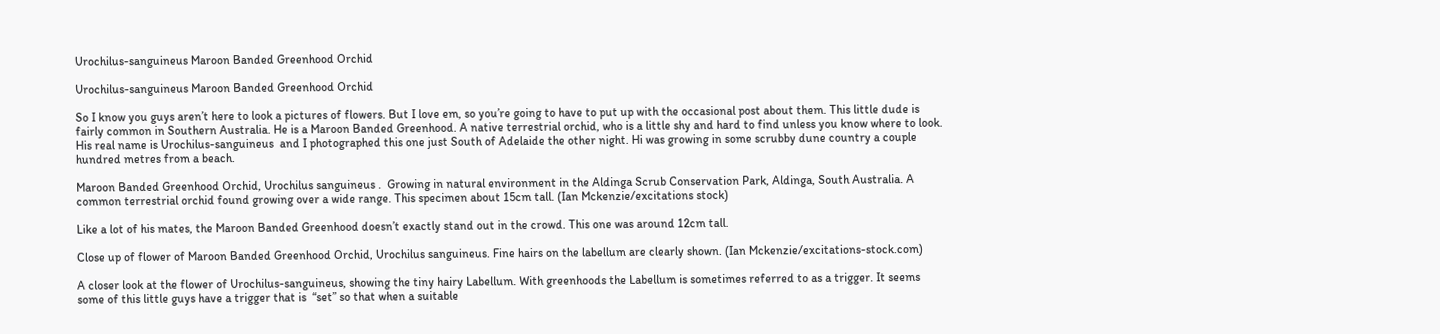Urochilus-sanguineus Maroon Banded Greenhood Orchid

Urochilus-sanguineus Maroon Banded Greenhood Orchid

So I know you guys aren’t here to look a pictures of flowers. But I love em, so you’re going to have to put up with the occasional post about them. This little dude is fairly common in Southern Australia. He is a Maroon Banded Greenhood. A native terrestrial orchid, who is a little shy and hard to find unless you know where to look. His real name is Urochilus-sanguineus  and I photographed this one just South of Adelaide the other night. Hi was growing in some scrubby dune country a couple hundred metres from a beach.

Maroon Banded Greenhood Orchid, Urochilus sanguineus .  Growing in natural environment in the Aldinga Scrub Conservation Park, Aldinga, South Australia. A common terrestrial orchid found growing over a wide range. This specimen about 15cm tall. (Ian Mckenzie/excitations stock)

Like a lot of his mates, the Maroon Banded Greenhood doesn’t exactly stand out in the crowd. This one was around 12cm tall.

Close up of flower of Maroon Banded Greenhood Orchid, Urochilus sanguineus. Fine hairs on the labellum are clearly shown. (Ian Mckenzie/excitations-stock.com)

A closer look at the flower of Urochilus-sanguineus, showing the tiny hairy Labellum. With greenhoods the Labellum is sometimes referred to as a trigger. It seems some of this little guys have a trigger that is  “set” so that when a suitable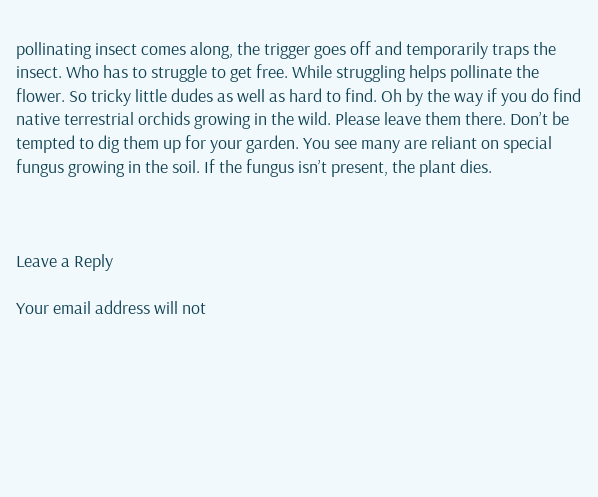pollinating insect comes along, the trigger goes off and temporarily traps the insect. Who has to struggle to get free. While struggling helps pollinate the flower. So tricky little dudes as well as hard to find. Oh by the way if you do find native terrestrial orchids growing in the wild. Please leave them there. Don’t be tempted to dig them up for your garden. You see many are reliant on special fungus growing in the soil. If the fungus isn’t present, the plant dies.



Leave a Reply

Your email address will not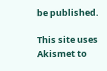be published.

This site uses Akismet to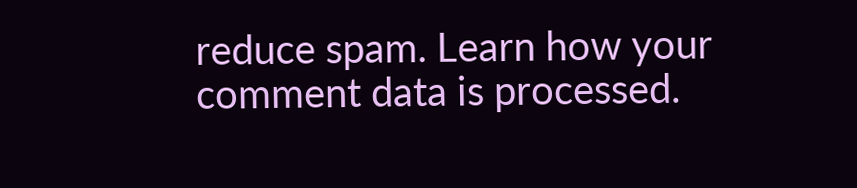reduce spam. Learn how your comment data is processed.